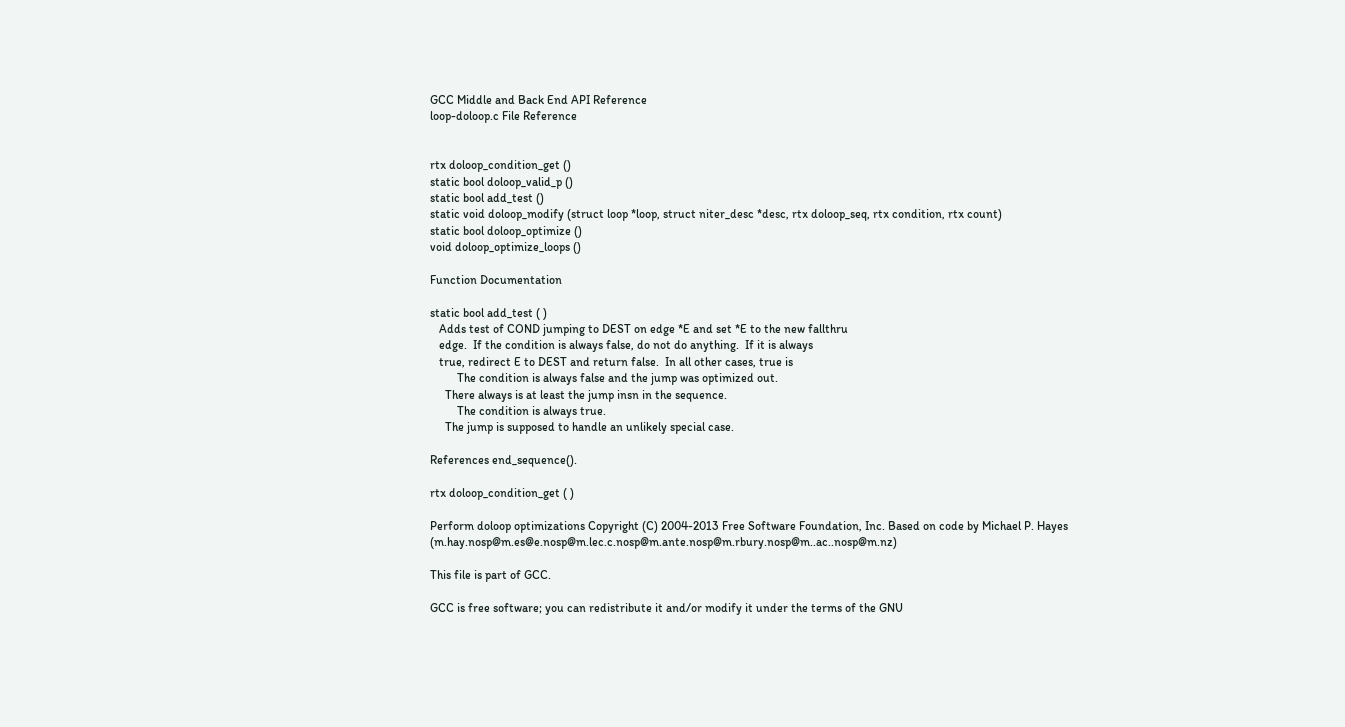GCC Middle and Back End API Reference
loop-doloop.c File Reference


rtx doloop_condition_get ()
static bool doloop_valid_p ()
static bool add_test ()
static void doloop_modify (struct loop *loop, struct niter_desc *desc, rtx doloop_seq, rtx condition, rtx count)
static bool doloop_optimize ()
void doloop_optimize_loops ()

Function Documentation

static bool add_test ( )
   Adds test of COND jumping to DEST on edge *E and set *E to the new fallthru
   edge.  If the condition is always false, do not do anything.  If it is always
   true, redirect E to DEST and return false.  In all other cases, true is
         The condition is always false and the jump was optimized out.
     There always is at least the jump insn in the sequence.
         The condition is always true.
     The jump is supposed to handle an unlikely special case.

References end_sequence().

rtx doloop_condition_get ( )

Perform doloop optimizations Copyright (C) 2004-2013 Free Software Foundation, Inc. Based on code by Michael P. Hayes (m.hay.nosp@m.es@e.nosp@m.lec.c.nosp@m.ante.nosp@m.rbury.nosp@m..ac..nosp@m.nz)

This file is part of GCC.

GCC is free software; you can redistribute it and/or modify it under the terms of the GNU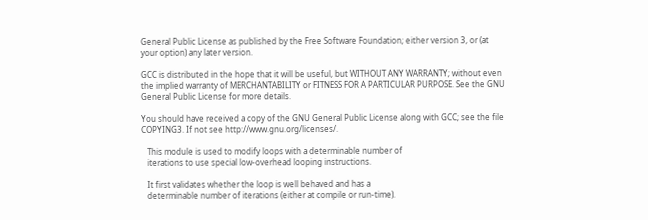General Public License as published by the Free Software Foundation; either version 3, or (at your option) any later version.

GCC is distributed in the hope that it will be useful, but WITHOUT ANY WARRANTY; without even the implied warranty of MERCHANTABILITY or FITNESS FOR A PARTICULAR PURPOSE. See the GNU General Public License for more details.

You should have received a copy of the GNU General Public License along with GCC; see the file COPYING3. If not see http://www.gnu.org/licenses/.

   This module is used to modify loops with a determinable number of
   iterations to use special low-overhead looping instructions.

   It first validates whether the loop is well behaved and has a
   determinable number of iterations (either at compile or run-time).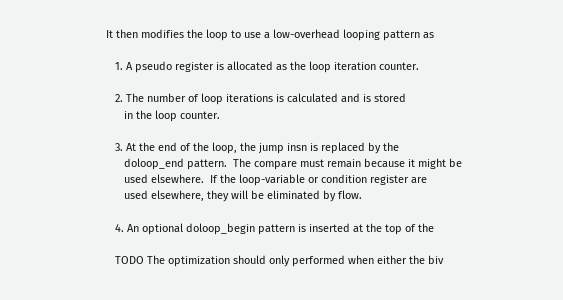It then modifies the loop to use a low-overhead looping pattern as

   1. A pseudo register is allocated as the loop iteration counter.

   2. The number of loop iterations is calculated and is stored
      in the loop counter.

   3. At the end of the loop, the jump insn is replaced by the
      doloop_end pattern.  The compare must remain because it might be
      used elsewhere.  If the loop-variable or condition register are
      used elsewhere, they will be eliminated by flow.

   4. An optional doloop_begin pattern is inserted at the top of the

   TODO The optimization should only performed when either the biv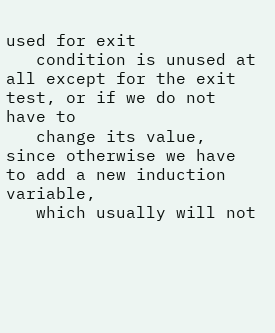used for exit
   condition is unused at all except for the exit test, or if we do not have to
   change its value, since otherwise we have to add a new induction variable,
   which usually will not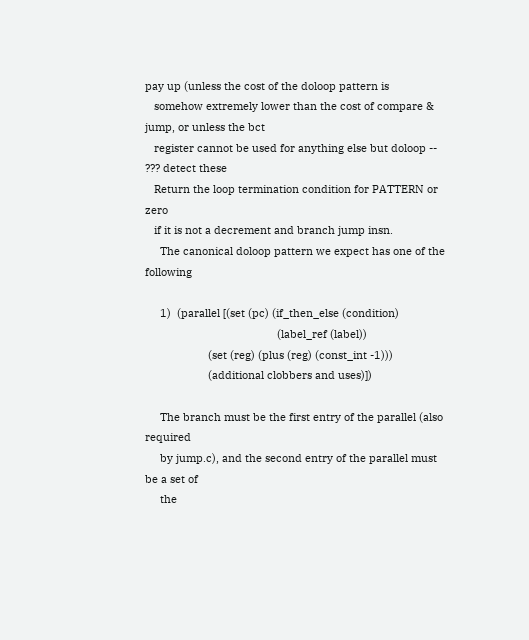pay up (unless the cost of the doloop pattern is
   somehow extremely lower than the cost of compare & jump, or unless the bct
   register cannot be used for anything else but doloop -- ??? detect these
   Return the loop termination condition for PATTERN or zero
   if it is not a decrement and branch jump insn.
     The canonical doloop pattern we expect has one of the following

     1)  (parallel [(set (pc) (if_then_else (condition)
                                            (label_ref (label))
                     (set (reg) (plus (reg) (const_int -1)))
                     (additional clobbers and uses)])

     The branch must be the first entry of the parallel (also required
     by jump.c), and the second entry of the parallel must be a set of
     the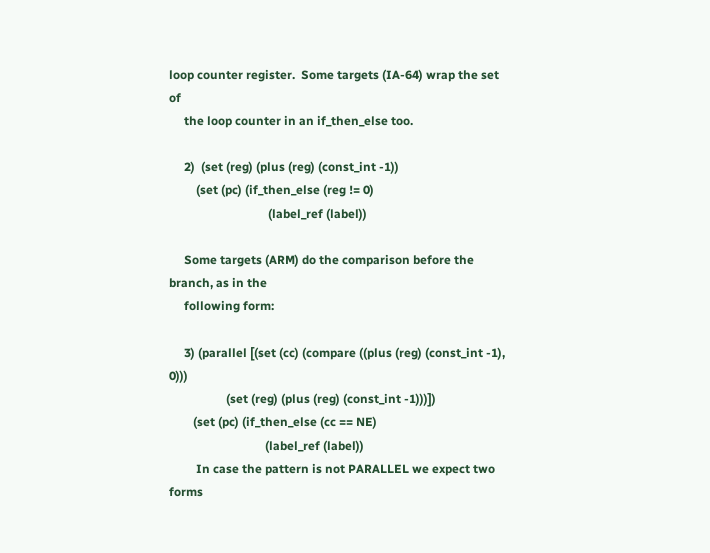loop counter register.  Some targets (IA-64) wrap the set of
     the loop counter in an if_then_else too.

     2)  (set (reg) (plus (reg) (const_int -1))
         (set (pc) (if_then_else (reg != 0)
                                 (label_ref (label))

     Some targets (ARM) do the comparison before the branch, as in the
     following form:

     3) (parallel [(set (cc) (compare ((plus (reg) (const_int -1), 0)))
                   (set (reg) (plus (reg) (const_int -1)))])
        (set (pc) (if_then_else (cc == NE)
                                (label_ref (label))
         In case the pattern is not PARALLEL we expect two forms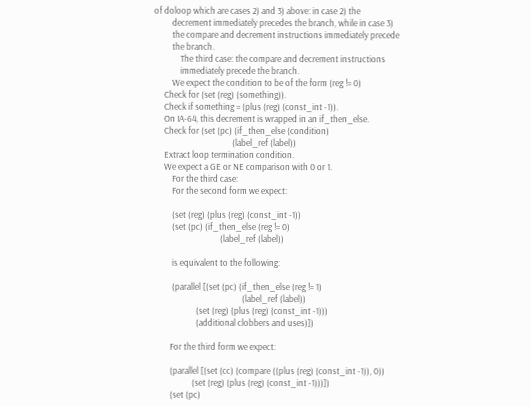of doloop which are cases 2) and 3) above: in case 2) the
         decrement immediately precedes the branch, while in case 3)
         the compare and decrement instructions immediately precede
         the branch.
             The third case: the compare and decrement instructions
             immediately precede the branch.
         We expect the condition to be of the form (reg != 0)
     Check for (set (reg) (something)).
     Check if something = (plus (reg) (const_int -1)).
     On IA-64, this decrement is wrapped in an if_then_else.
     Check for (set (pc) (if_then_else (condition)
                                       (label_ref (label))
     Extract loop termination condition.
     We expect a GE or NE comparison with 0 or 1.
         For the third case:
         For the second form we expect:

         (set (reg) (plus (reg) (const_int -1))
         (set (pc) (if_then_else (reg != 0)
                                 (label_ref (label))

         is equivalent to the following:

         (parallel [(set (pc) (if_then_else (reg != 1)
                                            (label_ref (label))
                     (set (reg) (plus (reg) (const_int -1)))
                     (additional clobbers and uses)])

        For the third form we expect:

        (parallel [(set (cc) (compare ((plus (reg) (const_int -1)), 0))
                   (set (reg) (plus (reg) (const_int -1)))])
        (set (pc)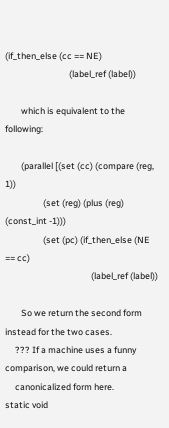(if_then_else (cc == NE)
                                (label_ref (label))

        which is equivalent to the following:

        (parallel [(set (cc) (compare (reg,  1))
                   (set (reg) (plus (reg) (const_int -1)))
                   (set (pc) (if_then_else (NE == cc)
                                           (label_ref (label))

        So we return the second form instead for the two cases.
     ??? If a machine uses a funny comparison, we could return a
     canonicalized form here.
static void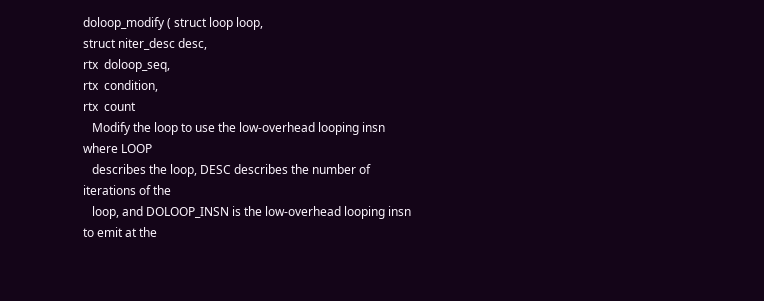doloop_modify ( struct loop loop,
struct niter_desc desc,
rtx  doloop_seq,
rtx  condition,
rtx  count
   Modify the loop to use the low-overhead looping insn where LOOP
   describes the loop, DESC describes the number of iterations of the
   loop, and DOLOOP_INSN is the low-overhead looping insn to emit at the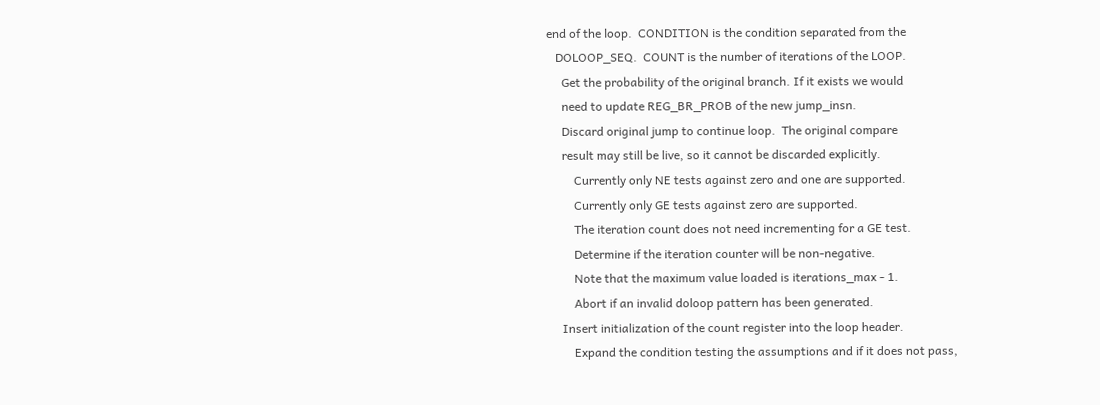end of the loop.  CONDITION is the condition separated from the
   DOLOOP_SEQ.  COUNT is the number of iterations of the LOOP.
     Get the probability of the original branch. If it exists we would
     need to update REG_BR_PROB of the new jump_insn.
     Discard original jump to continue loop.  The original compare
     result may still be live, so it cannot be discarded explicitly.
         Currently only NE tests against zero and one are supported.
         Currently only GE tests against zero are supported.
         The iteration count does not need incrementing for a GE test.
         Determine if the iteration counter will be non-negative.
         Note that the maximum value loaded is iterations_max - 1.
         Abort if an invalid doloop pattern has been generated.
     Insert initialization of the count register into the loop header.
         Expand the condition testing the assumptions and if it does not pass,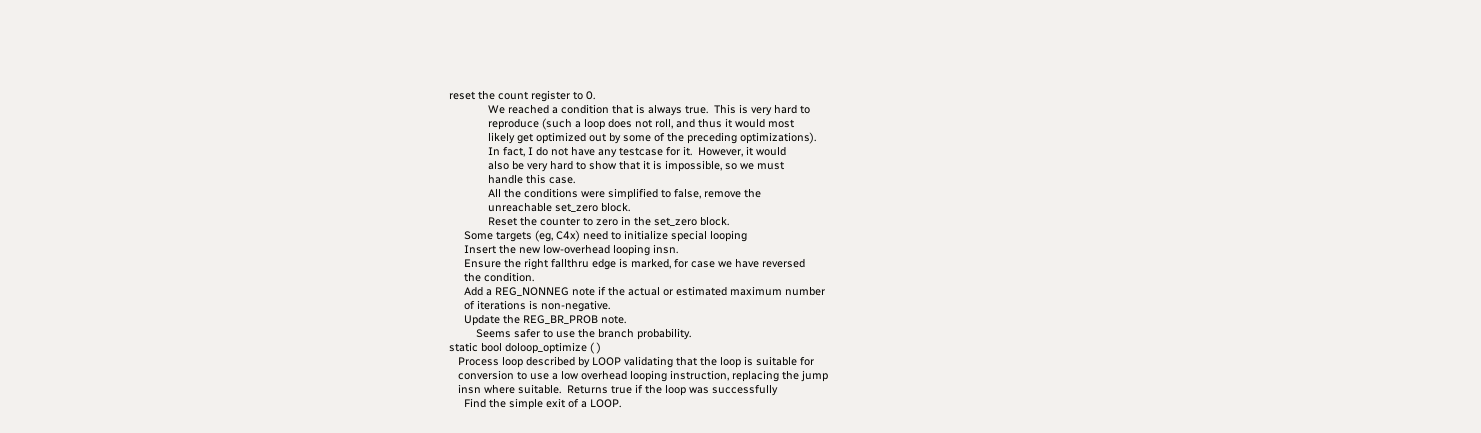reset the count register to 0.
             We reached a condition that is always true.  This is very hard to
             reproduce (such a loop does not roll, and thus it would most
             likely get optimized out by some of the preceding optimizations).
             In fact, I do not have any testcase for it.  However, it would
             also be very hard to show that it is impossible, so we must
             handle this case.
             All the conditions were simplified to false, remove the
             unreachable set_zero block.
             Reset the counter to zero in the set_zero block.
     Some targets (eg, C4x) need to initialize special looping
     Insert the new low-overhead looping insn.
     Ensure the right fallthru edge is marked, for case we have reversed
     the condition.
     Add a REG_NONNEG note if the actual or estimated maximum number
     of iterations is non-negative.
     Update the REG_BR_PROB note.
         Seems safer to use the branch probability.
static bool doloop_optimize ( )
   Process loop described by LOOP validating that the loop is suitable for
   conversion to use a low overhead looping instruction, replacing the jump
   insn where suitable.  Returns true if the loop was successfully
     Find the simple exit of a LOOP.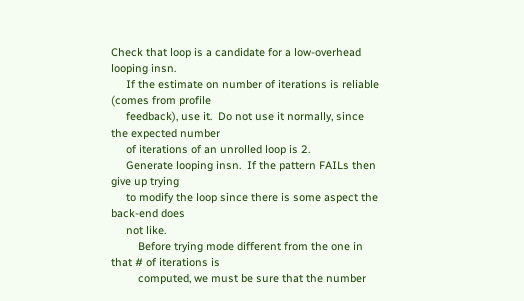Check that loop is a candidate for a low-overhead looping insn.
     If the estimate on number of iterations is reliable (comes from profile
     feedback), use it.  Do not use it normally, since the expected number
     of iterations of an unrolled loop is 2.
     Generate looping insn.  If the pattern FAILs then give up trying
     to modify the loop since there is some aspect the back-end does
     not like.
         Before trying mode different from the one in that # of iterations is
         computed, we must be sure that the number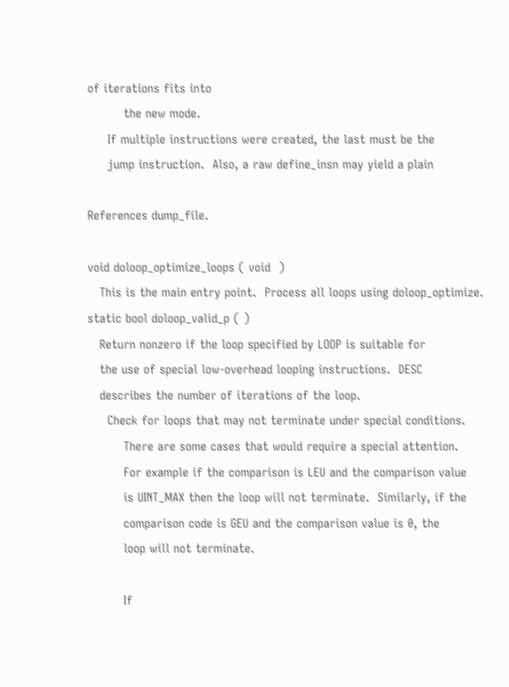of iterations fits into
         the new mode.
     If multiple instructions were created, the last must be the
     jump instruction.  Also, a raw define_insn may yield a plain

References dump_file.

void doloop_optimize_loops ( void  )
   This is the main entry point.  Process all loops using doloop_optimize.
static bool doloop_valid_p ( )
   Return nonzero if the loop specified by LOOP is suitable for
   the use of special low-overhead looping instructions.  DESC
   describes the number of iterations of the loop.
     Check for loops that may not terminate under special conditions.
         There are some cases that would require a special attention.
         For example if the comparison is LEU and the comparison value
         is UINT_MAX then the loop will not terminate.  Similarly, if the
         comparison code is GEU and the comparison value is 0, the
         loop will not terminate.

         If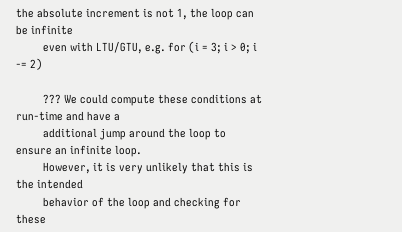the absolute increment is not 1, the loop can be infinite
         even with LTU/GTU, e.g. for (i = 3; i > 0; i -= 2)

         ??? We could compute these conditions at run-time and have a
         additional jump around the loop to ensure an infinite loop.
         However, it is very unlikely that this is the intended
         behavior of the loop and checking for these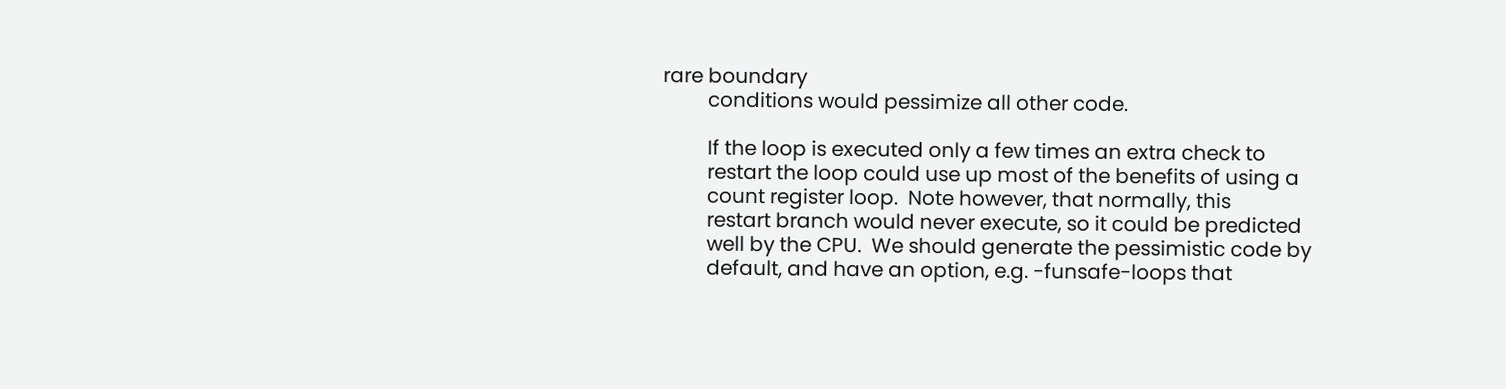rare boundary
         conditions would pessimize all other code.

         If the loop is executed only a few times an extra check to
         restart the loop could use up most of the benefits of using a
         count register loop.  Note however, that normally, this
         restart branch would never execute, so it could be predicted
         well by the CPU.  We should generate the pessimistic code by
         default, and have an option, e.g. -funsafe-loops that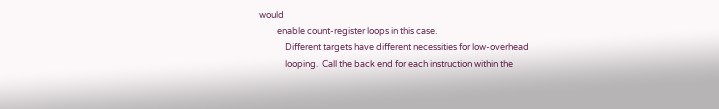would
         enable count-register loops in this case.
             Different targets have different necessities for low-overhead
             looping.  Call the back end for each instruction within the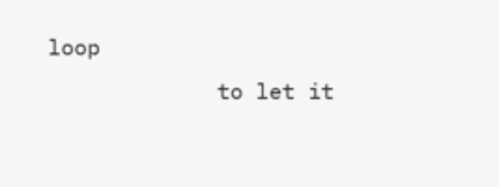loop
             to let it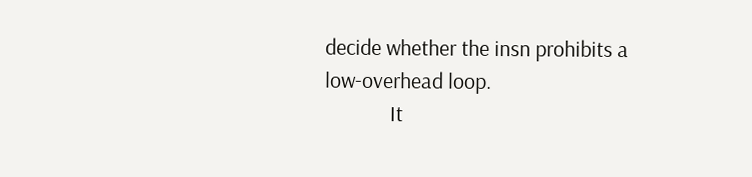decide whether the insn prohibits a low-overhead loop.
             It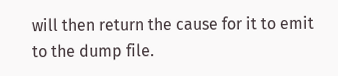will then return the cause for it to emit to the dump file.